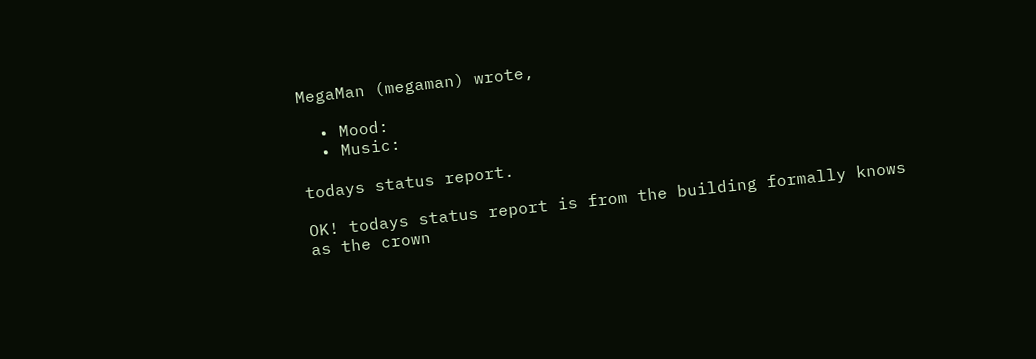MegaMan (megaman) wrote,

  • Mood:
  • Music:

todays status report.

OK! todays status report is from the building formally knows as the crown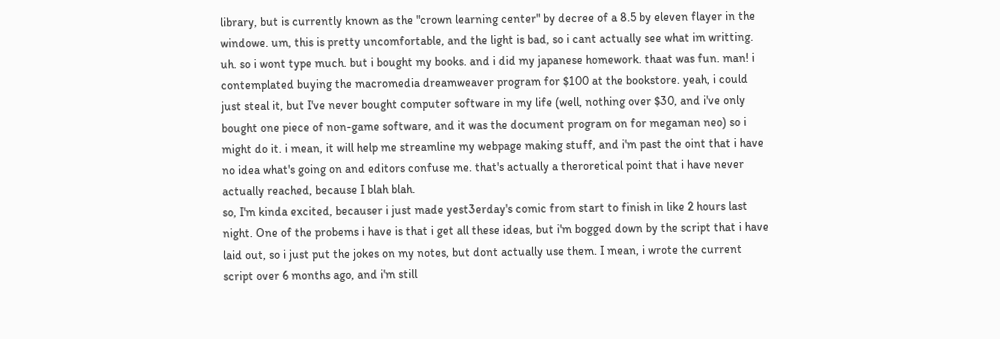library, but is currently known as the "crown learning center" by decree of a 8.5 by eleven flayer in the windowe. um, this is pretty uncomfortable, and the light is bad, so i cant actually see what im writting. uh. so i wont type much. but i bought my books. and i did my japanese homework. thaat was fun. man! i contemplated buying the macromedia dreamweaver program for $100 at the bookstore. yeah, i could just steal it, but I've never bought computer software in my life (well, nothing over $30, and i've only bought one piece of non-game software, and it was the document program on for megaman neo) so i might do it. i mean, it will help me streamline my webpage making stuff, and i'm past the oint that i have no idea what's going on and editors confuse me. that's actually a theroretical point that i have never actually reached, because I blah blah.
so, I'm kinda excited, becauser i just made yest3erday's comic from start to finish in like 2 hours last night. One of the probems i have is that i get all these ideas, but i'm bogged down by the script that i have laid out, so i just put the jokes on my notes, but dont actually use them. I mean, i wrote the current script over 6 months ago, and i'm still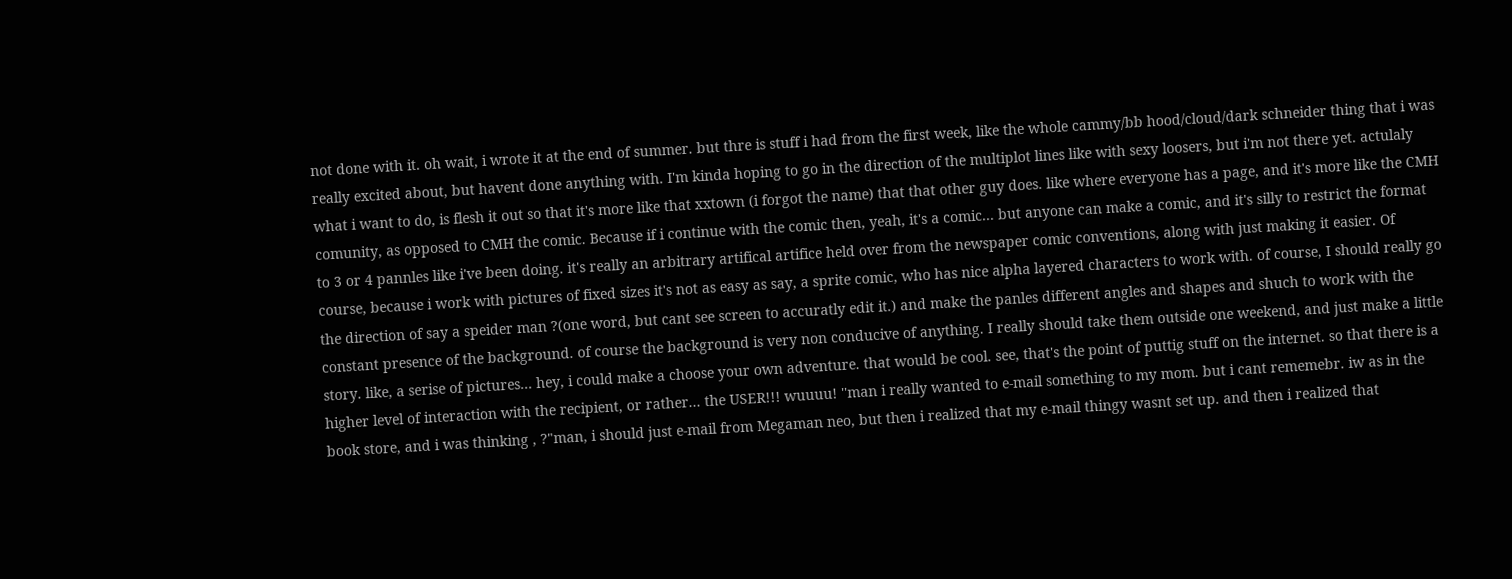not done with it. oh wait, i wrote it at the end of summer. but thre is stuff i had from the first week, like the whole cammy/bb hood/cloud/dark schneider thing that i was really excited about, but havent done anything with. I'm kinda hoping to go in the direction of the multiplot lines like with sexy loosers, but i'm not there yet. actulaly what i want to do, is flesh it out so that it's more like that xxtown (i forgot the name) that that other guy does. like where everyone has a page, and it's more like the CMH comunity, as opposed to CMH the comic. Because if i continue with the comic then, yeah, it's a comic... but anyone can make a comic, and it's silly to restrict the format to 3 or 4 pannles like i've been doing. it's really an arbitrary artifical artifice held over from the newspaper comic conventions, along with just making it easier. Of course, because i work with pictures of fixed sizes it's not as easy as say, a sprite comic, who has nice alpha layered characters to work with. of course, I should really go the direction of say a speider man ?(one word, but cant see screen to accuratly edit it.) and make the panles different angles and shapes and shuch to work with the constant presence of the background. of course the background is very non conducive of anything. I really should take them outside one weekend, and just make a little story. like, a serise of pictures... hey, i could make a choose your own adventure. that would be cool. see, that's the point of puttig stuff on the internet. so that there is a higher level of interaction with the recipient, or rather... the USER!!! wuuuu! ''man i really wanted to e-mail something to my mom. but i cant rememebr. iw as in the book store, and i was thinking , ?"man, i should just e-mail from Megaman neo, but then i realized that my e-mail thingy wasnt set up. and then i realized that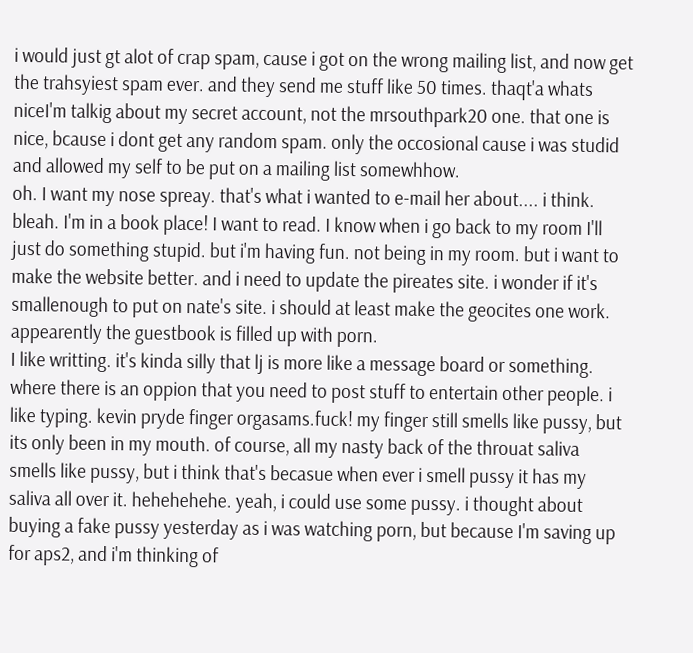i would just gt alot of crap spam, cause i got on the wrong mailing list, and now get the trahsyiest spam ever. and they send me stuff like 50 times. thaqt'a whats niceI'm talkig about my secret account, not the mrsouthpark20 one. that one is nice, bcause i dont get any random spam. only the occosional cause i was studid and allowed my self to be put on a mailing list somewhhow.
oh. I want my nose spreay. that's what i wanted to e-mail her about.... i think. bleah. I'm in a book place! I want to read. I know when i go back to my room I'll just do something stupid. but i'm having fun. not being in my room. but i want to make the website better. and i need to update the pireates site. i wonder if it's smallenough to put on nate's site. i should at least make the geocites one work. appearently the guestbook is filled up with porn.
I like writting. it's kinda silly that lj is more like a message board or something. where there is an oppion that you need to post stuff to entertain other people. i like typing. kevin pryde finger orgasams.fuck! my finger still smells like pussy, but its only been in my mouth. of course, all my nasty back of the throuat saliva smells like pussy, but i think that's becasue when ever i smell pussy it has my saliva all over it. hehehehehe. yeah, i could use some pussy. i thought about buying a fake pussy yesterday as i was watching porn, but because I'm saving up for aps2, and i'm thinking of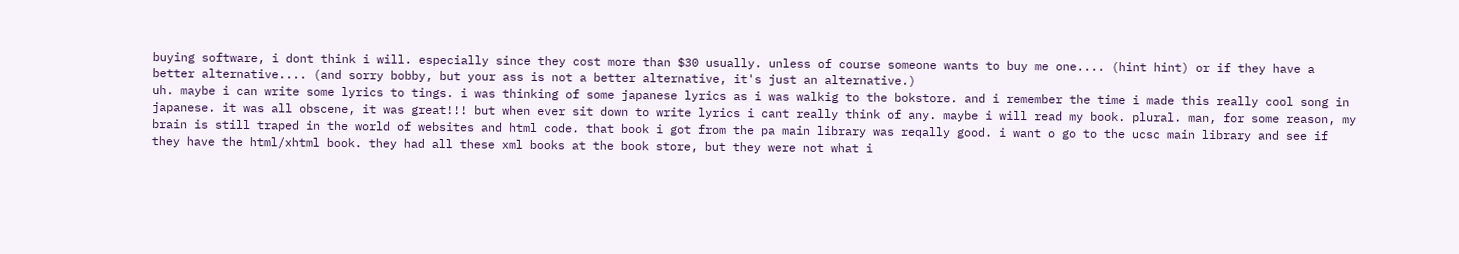buying software, i dont think i will. especially since they cost more than $30 usually. unless of course someone wants to buy me one.... (hint hint) or if they have a better alternative.... (and sorry bobby, but your ass is not a better alternative, it's just an alternative.)
uh. maybe i can write some lyrics to tings. i was thinking of some japanese lyrics as i was walkig to the bokstore. and i remember the time i made this really cool song in japanese. it was all obscene, it was great!!! but when ever sit down to write lyrics i cant really think of any. maybe i will read my book. plural. man, for some reason, my brain is still traped in the world of websites and html code. that book i got from the pa main library was reqally good. i want o go to the ucsc main library and see if they have the html/xhtml book. they had all these xml books at the book store, but they were not what i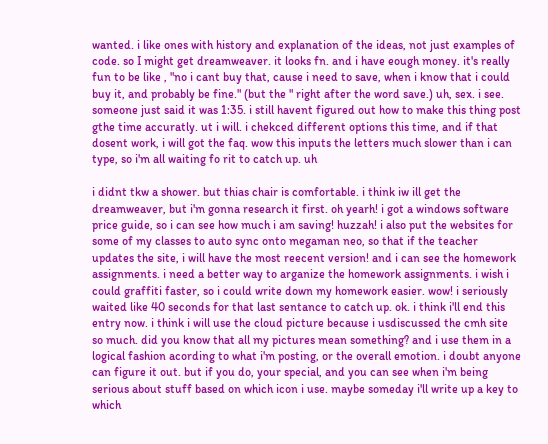wanted. i like ones with history and explanation of the ideas, not just examples of code. so I might get dreamweaver. it looks fn. and i have eough money. it's really fun to be like , "no i cant buy that, cause i need to save, when i know that i could buy it, and probably be fine." (but the " right after the word save.) uh, sex. i see. someone just said it was 1:35. i still havent figured out how to make this thing post gthe time accuratly. ut i will. i chekced different options this time, and if that dosent work, i will got the faq. wow this inputs the letters much slower than i can type, so i'm all waiting fo rit to catch up. uh

i didnt tkw a shower. but thias chair is comfortable. i think iw ill get the dreamweaver, but i'm gonna research it first. oh yearh! i got a windows software price guide, so i can see how much i am saving! huzzah! i also put the websites for some of my classes to auto sync onto megaman neo, so that if the teacher updates the site, i will have the most reecent version! and i can see the homework assignments. i need a better way to arganize the homework assignments. i wish i could graffiti faster, so i could write down my homework easier. wow! i seriously waited like 40 seconds for that last sentance to catch up. ok. i think i'll end this entry now. i think i will use the cloud picture because i usdiscussed the cmh site so much. did you know that all my pictures mean something? and i use them in a logical fashion acording to what i'm posting, or the overall emotion. i doubt anyone can figure it out. but if you do, your special, and you can see when i'm being serious about stuff based on which icon i use. maybe someday i'll write up a key to which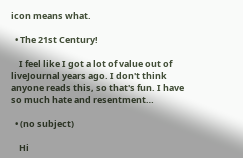icon means what.

  • The 21st Century!

    I feel like I got a lot of value out of liveJournal years ago. I don't think anyone reads this, so that's fun. I have so much hate and resentment…

  • (no subject)

    Hi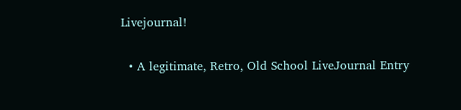Livejournal!

  • A legitimate, Retro, Old School LiveJournal Entry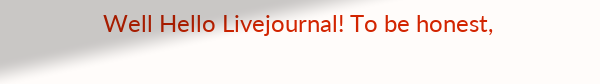Well Hello Livejournal! To be honest,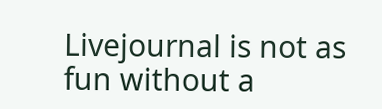Livejournal is not as fun without a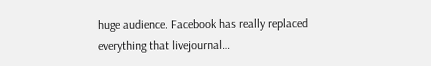huge audience. Facebook has really replaced everything that livejournal…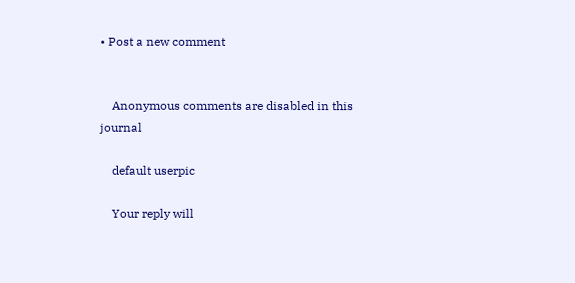• Post a new comment


    Anonymous comments are disabled in this journal

    default userpic

    Your reply will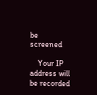be screened

    Your IP address will be recorded